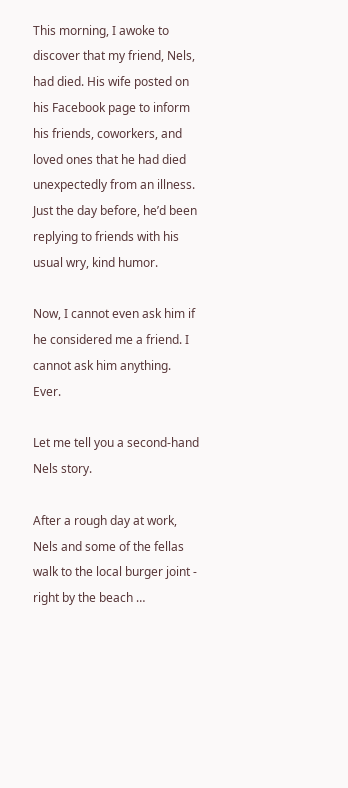This morning, I awoke to discover that my friend, Nels, had died. His wife posted on his Facebook page to inform his friends, coworkers, and loved ones that he had died unexpectedly from an illness. Just the day before, he’d been replying to friends with his usual wry, kind humor.

Now, I cannot even ask him if he considered me a friend. I cannot ask him anything. Ever.

Let me tell you a second-hand Nels story.

After a rough day at work, Nels and some of the fellas walk to the local burger joint - right by the beach …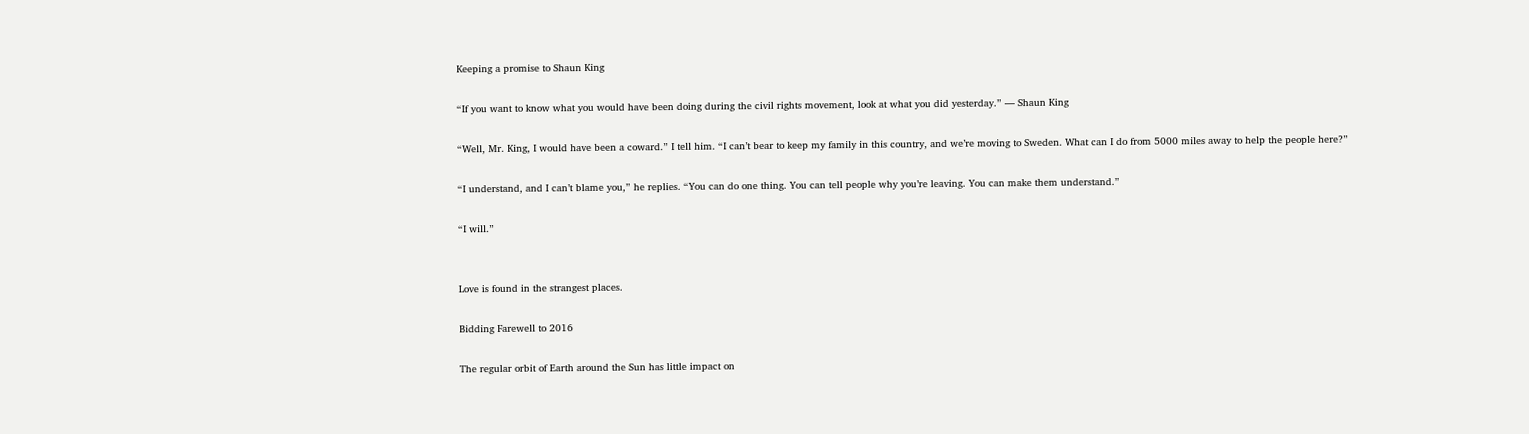Keeping a promise to Shaun King

“If you want to know what you would have been doing during the civil rights movement, look at what you did yesterday.” — Shaun King

“Well, Mr. King, I would have been a coward.” I tell him. “I can’t bear to keep my family in this country, and we’re moving to Sweden. What can I do from 5000 miles away to help the people here?”

“I understand, and I can’t blame you,” he replies. “You can do one thing. You can tell people why you’re leaving. You can make them understand.”

“I will.”


Love is found in the strangest places.

Bidding Farewell to 2016

The regular orbit of Earth around the Sun has little impact on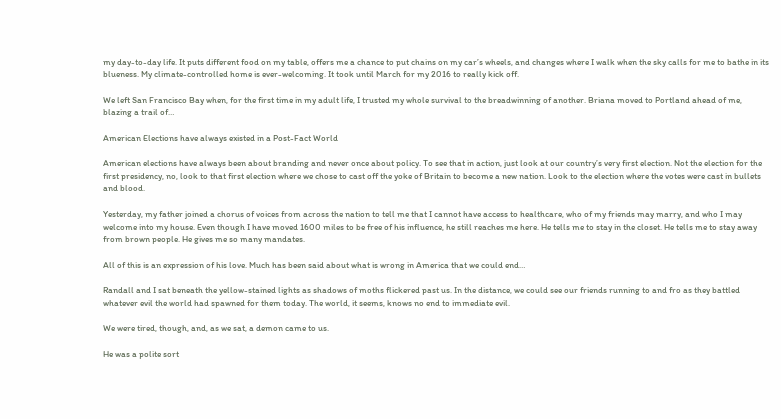my day-to-day life. It puts different food on my table, offers me a chance to put chains on my car’s wheels, and changes where I walk when the sky calls for me to bathe in its blueness. My climate-controlled home is ever-welcoming. It took until March for my 2016 to really kick off.

We left San Francisco Bay when, for the first time in my adult life, I trusted my whole survival to the breadwinning of another. Briana moved to Portland ahead of me, blazing a trail of…

American Elections have always existed in a Post-Fact World

American elections have always been about branding and never once about policy. To see that in action, just look at our country’s very first election. Not the election for the first presidency, no, look to that first election where we chose to cast off the yoke of Britain to become a new nation. Look to the election where the votes were cast in bullets and blood.

Yesterday, my father joined a chorus of voices from across the nation to tell me that I cannot have access to healthcare, who of my friends may marry, and who I may welcome into my house. Even though I have moved 1600 miles to be free of his influence, he still reaches me here. He tells me to stay in the closet. He tells me to stay away from brown people. He gives me so many mandates.

All of this is an expression of his love. Much has been said about what is wrong in America that we could end…

Randall and I sat beneath the yellow-stained lights as shadows of moths flickered past us. In the distance, we could see our friends running to and fro as they battled whatever evil the world had spawned for them today. The world, it seems, knows no end to immediate evil.

We were tired, though, and, as we sat, a demon came to us.

He was a polite sort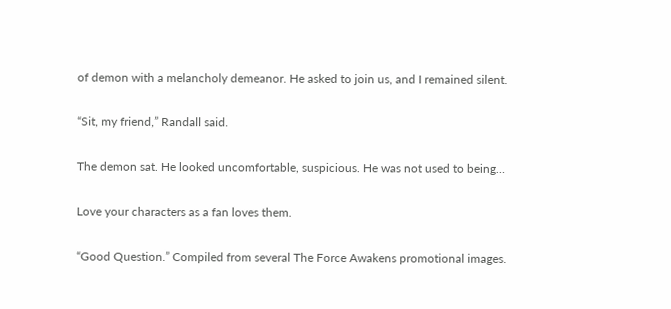of demon with a melancholy demeanor. He asked to join us, and I remained silent.

“Sit, my friend,” Randall said.

The demon sat. He looked uncomfortable, suspicious. He was not used to being…

Love your characters as a fan loves them.

“Good Question.” Compiled from several The Force Awakens promotional images.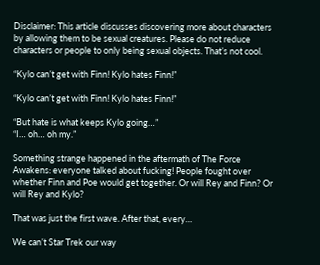Disclaimer: This article discusses discovering more about characters by allowing them to be sexual creatures. Please do not reduce characters or people to only being sexual objects. That’s not cool.

“Kylo can’t get with Finn! Kylo hates Finn!”

“Kylo can’t get with Finn! Kylo hates Finn!”

“But hate is what keeps Kylo going…”
“I… oh… oh my.”

Something strange happened in the aftermath of The Force Awakens: everyone talked about fucking! People fought over whether Finn and Poe would get together. Or will Rey and Finn? Or will Rey and Kylo?

That was just the first wave. After that, every…

We can’t Star Trek our way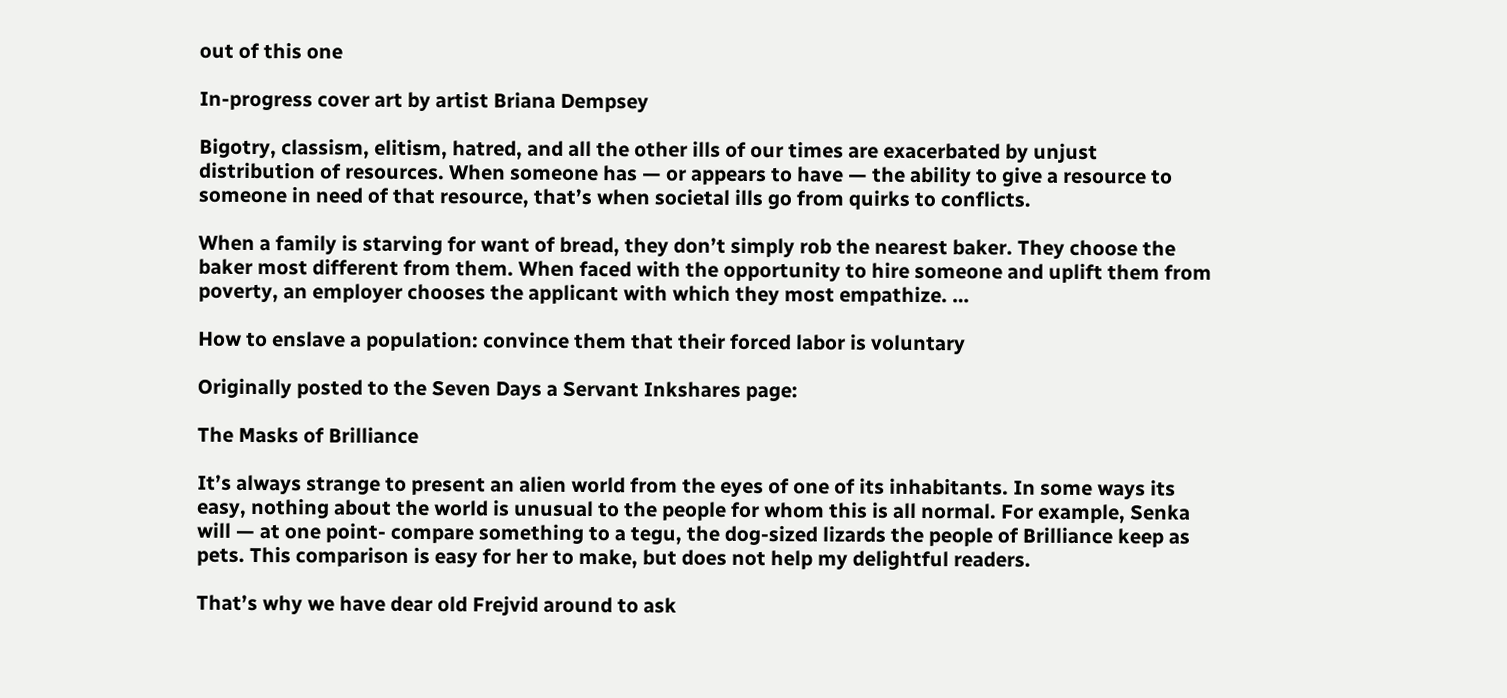out of this one

In-progress cover art by artist Briana Dempsey

Bigotry, classism, elitism, hatred, and all the other ills of our times are exacerbated by unjust distribution of resources. When someone has — or appears to have — the ability to give a resource to someone in need of that resource, that’s when societal ills go from quirks to conflicts.

When a family is starving for want of bread, they don’t simply rob the nearest baker. They choose the baker most different from them. When faced with the opportunity to hire someone and uplift them from poverty, an employer chooses the applicant with which they most empathize. …

How to enslave a population: convince them that their forced labor is voluntary

Originally posted to the Seven Days a Servant Inkshares page:

The Masks of Brilliance

It’s always strange to present an alien world from the eyes of one of its inhabitants. In some ways its easy, nothing about the world is unusual to the people for whom this is all normal. For example, Senka will — at one point- compare something to a tegu, the dog-sized lizards the people of Brilliance keep as pets. This comparison is easy for her to make, but does not help my delightful readers.

That’s why we have dear old Frejvid around to ask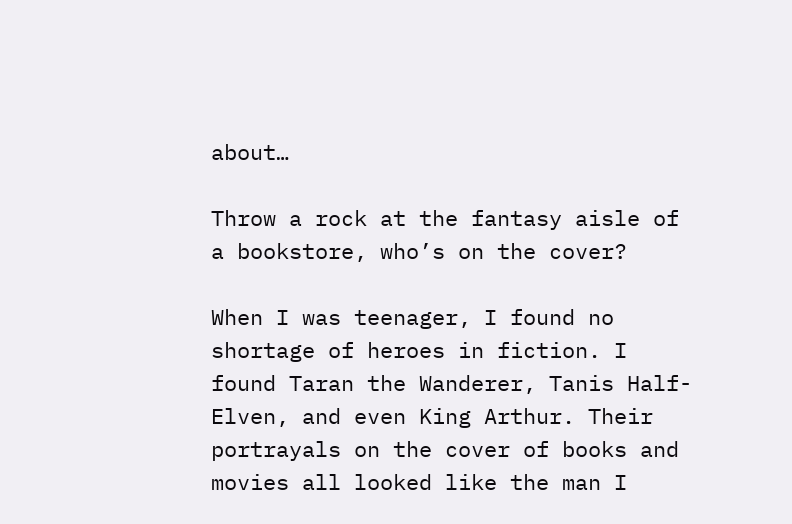about…

Throw a rock at the fantasy aisle of a bookstore, who’s on the cover?

When I was teenager, I found no shortage of heroes in fiction. I found Taran the Wanderer, Tanis Half-Elven, and even King Arthur. Their portrayals on the cover of books and movies all looked like the man I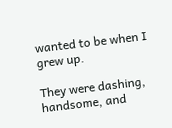wanted to be when I grew up.

They were dashing, handsome, and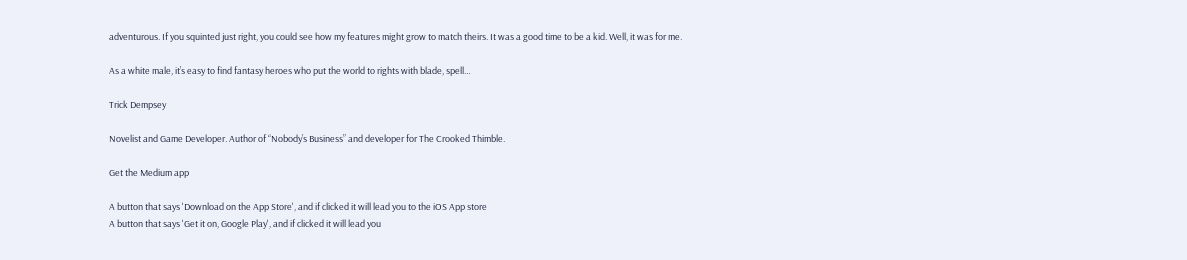adventurous. If you squinted just right, you could see how my features might grow to match theirs. It was a good time to be a kid. Well, it was for me.

As a white male, it’s easy to find fantasy heroes who put the world to rights with blade, spell…

Trick Dempsey

Novelist and Game Developer. Author of “Nobody’s Business” and developer for The Crooked Thimble.

Get the Medium app

A button that says 'Download on the App Store', and if clicked it will lead you to the iOS App store
A button that says 'Get it on, Google Play', and if clicked it will lead you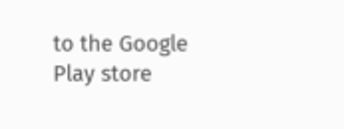to the Google Play store